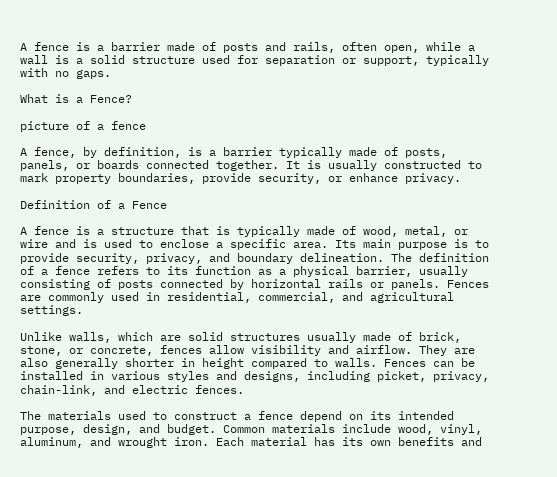A fence is a barrier made of posts and rails, often open, while a wall is a solid structure used for separation or support, typically with no gaps.

What is a Fence?

picture of a fence

A fence, by definition, is a barrier typically made of posts, panels, or boards connected together. It is usually constructed to mark property boundaries, provide security, or enhance privacy.

Definition of a Fence

A fence is a structure that is typically made of wood, metal, or wire and is used to enclose a specific area. Its main purpose is to provide security, privacy, and boundary delineation. The definition of a fence refers to its function as a physical barrier, usually consisting of posts connected by horizontal rails or panels. Fences are commonly used in residential, commercial, and agricultural settings.

Unlike walls, which are solid structures usually made of brick, stone, or concrete, fences allow visibility and airflow. They are also generally shorter in height compared to walls. Fences can be installed in various styles and designs, including picket, privacy, chain-link, and electric fences.

The materials used to construct a fence depend on its intended purpose, design, and budget. Common materials include wood, vinyl, aluminum, and wrought iron. Each material has its own benefits and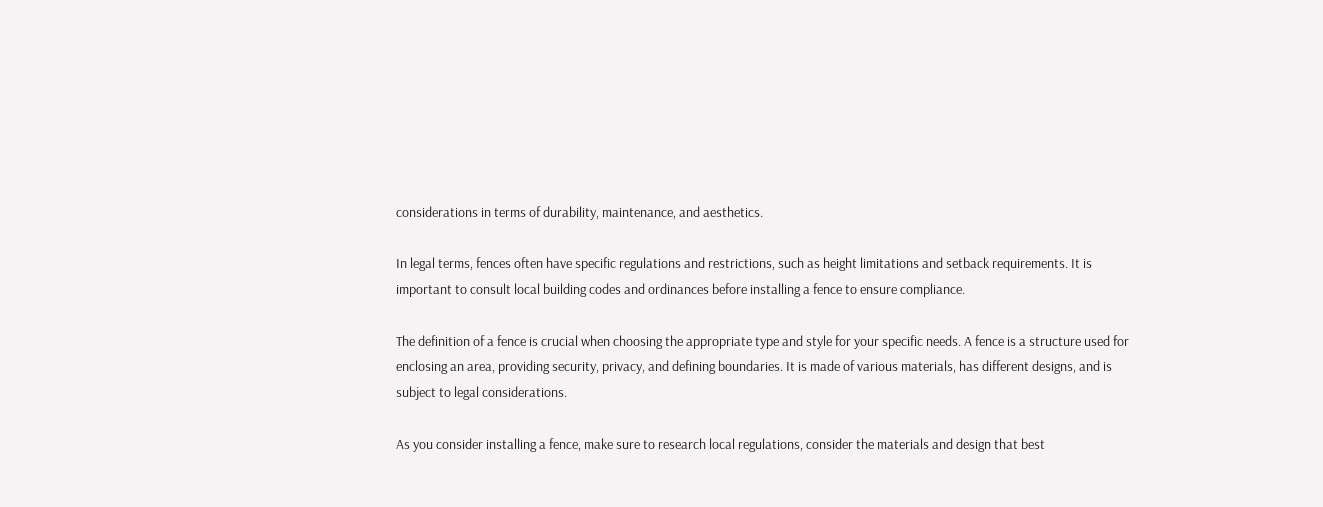considerations in terms of durability, maintenance, and aesthetics.

In legal terms, fences often have specific regulations and restrictions, such as height limitations and setback requirements. It is important to consult local building codes and ordinances before installing a fence to ensure compliance.

The definition of a fence is crucial when choosing the appropriate type and style for your specific needs. A fence is a structure used for enclosing an area, providing security, privacy, and defining boundaries. It is made of various materials, has different designs, and is subject to legal considerations.

As you consider installing a fence, make sure to research local regulations, consider the materials and design that best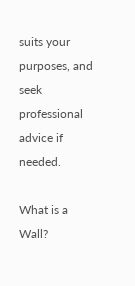suits your purposes, and seek professional advice if needed.

What is a Wall?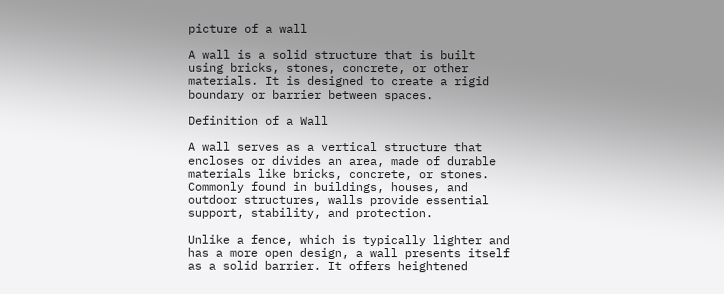picture of a wall

A wall is a solid structure that is built using bricks, stones, concrete, or other materials. It is designed to create a rigid boundary or barrier between spaces.

Definition of a Wall

A wall serves as a vertical structure that encloses or divides an area, made of durable materials like bricks, concrete, or stones. Commonly found in buildings, houses, and outdoor structures, walls provide essential support, stability, and protection.

Unlike a fence, which is typically lighter and has a more open design, a wall presents itself as a solid barrier. It offers heightened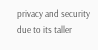privacy and security due to its taller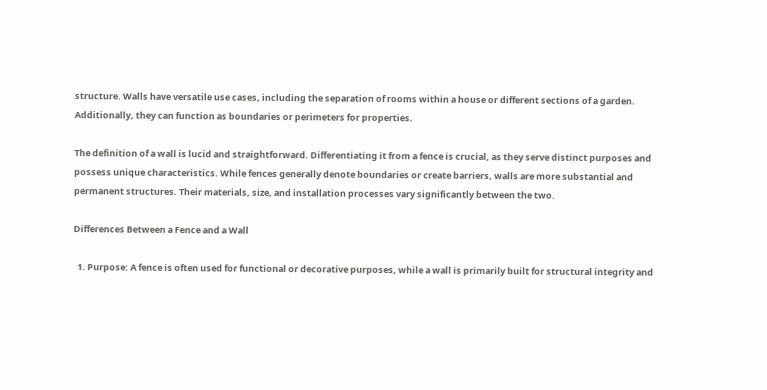structure. Walls have versatile use cases, including the separation of rooms within a house or different sections of a garden. Additionally, they can function as boundaries or perimeters for properties.

The definition of a wall is lucid and straightforward. Differentiating it from a fence is crucial, as they serve distinct purposes and possess unique characteristics. While fences generally denote boundaries or create barriers, walls are more substantial and permanent structures. Their materials, size, and installation processes vary significantly between the two.

Differences Between a Fence and a Wall

  1. Purpose: A fence is often used for functional or decorative purposes, while a wall is primarily built for structural integrity and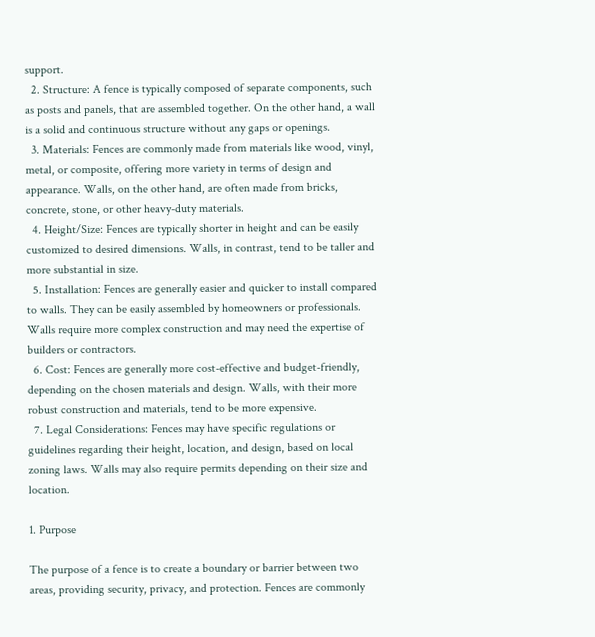support.
  2. Structure: A fence is typically composed of separate components, such as posts and panels, that are assembled together. On the other hand, a wall is a solid and continuous structure without any gaps or openings.
  3. Materials: Fences are commonly made from materials like wood, vinyl, metal, or composite, offering more variety in terms of design and appearance. Walls, on the other hand, are often made from bricks, concrete, stone, or other heavy-duty materials.
  4. Height/Size: Fences are typically shorter in height and can be easily customized to desired dimensions. Walls, in contrast, tend to be taller and more substantial in size.
  5. Installation: Fences are generally easier and quicker to install compared to walls. They can be easily assembled by homeowners or professionals. Walls require more complex construction and may need the expertise of builders or contractors.
  6. Cost: Fences are generally more cost-effective and budget-friendly, depending on the chosen materials and design. Walls, with their more robust construction and materials, tend to be more expensive.
  7. Legal Considerations: Fences may have specific regulations or guidelines regarding their height, location, and design, based on local zoning laws. Walls may also require permits depending on their size and location.

1. Purpose

The purpose of a fence is to create a boundary or barrier between two areas, providing security, privacy, and protection. Fences are commonly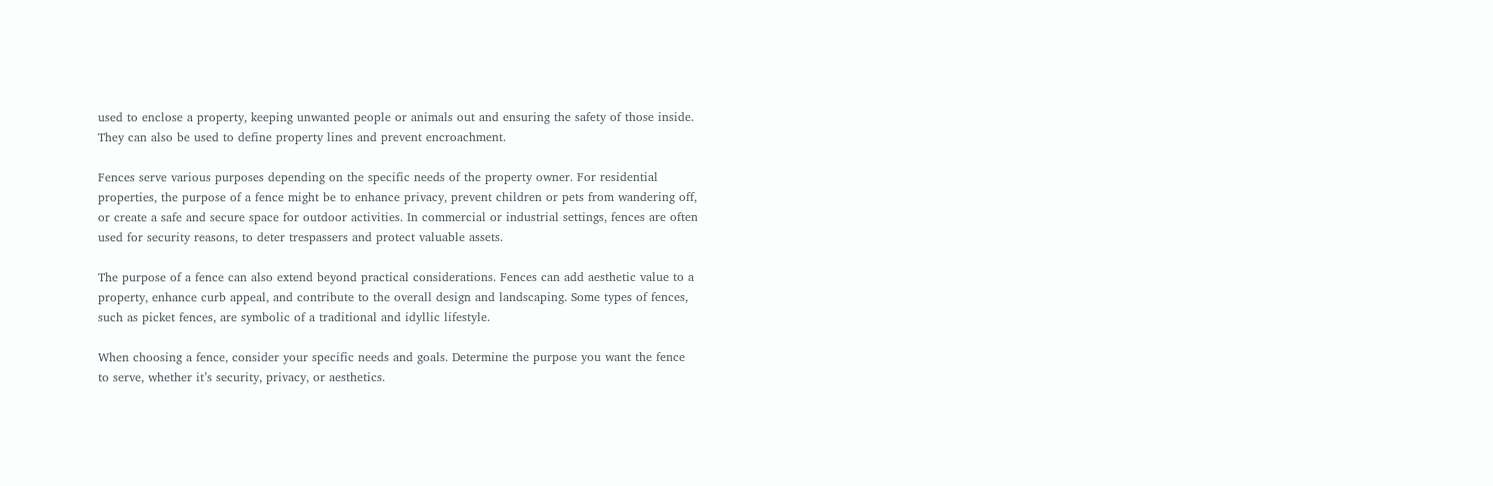used to enclose a property, keeping unwanted people or animals out and ensuring the safety of those inside. They can also be used to define property lines and prevent encroachment.

Fences serve various purposes depending on the specific needs of the property owner. For residential properties, the purpose of a fence might be to enhance privacy, prevent children or pets from wandering off, or create a safe and secure space for outdoor activities. In commercial or industrial settings, fences are often used for security reasons, to deter trespassers and protect valuable assets.

The purpose of a fence can also extend beyond practical considerations. Fences can add aesthetic value to a property, enhance curb appeal, and contribute to the overall design and landscaping. Some types of fences, such as picket fences, are symbolic of a traditional and idyllic lifestyle.

When choosing a fence, consider your specific needs and goals. Determine the purpose you want the fence to serve, whether it’s security, privacy, or aesthetics.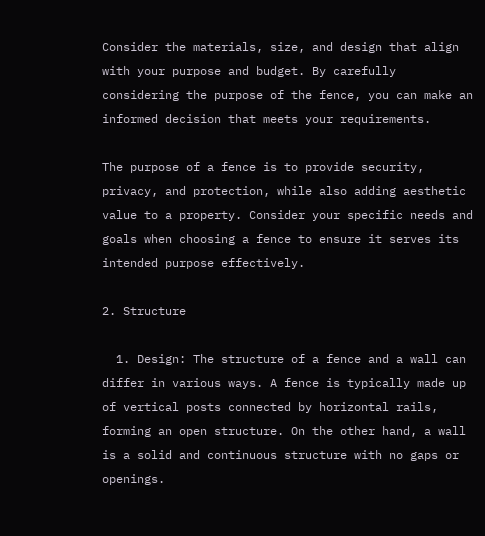Consider the materials, size, and design that align with your purpose and budget. By carefully considering the purpose of the fence, you can make an informed decision that meets your requirements.

The purpose of a fence is to provide security, privacy, and protection, while also adding aesthetic value to a property. Consider your specific needs and goals when choosing a fence to ensure it serves its intended purpose effectively.

2. Structure

  1. Design: The structure of a fence and a wall can differ in various ways. A fence is typically made up of vertical posts connected by horizontal rails, forming an open structure. On the other hand, a wall is a solid and continuous structure with no gaps or openings.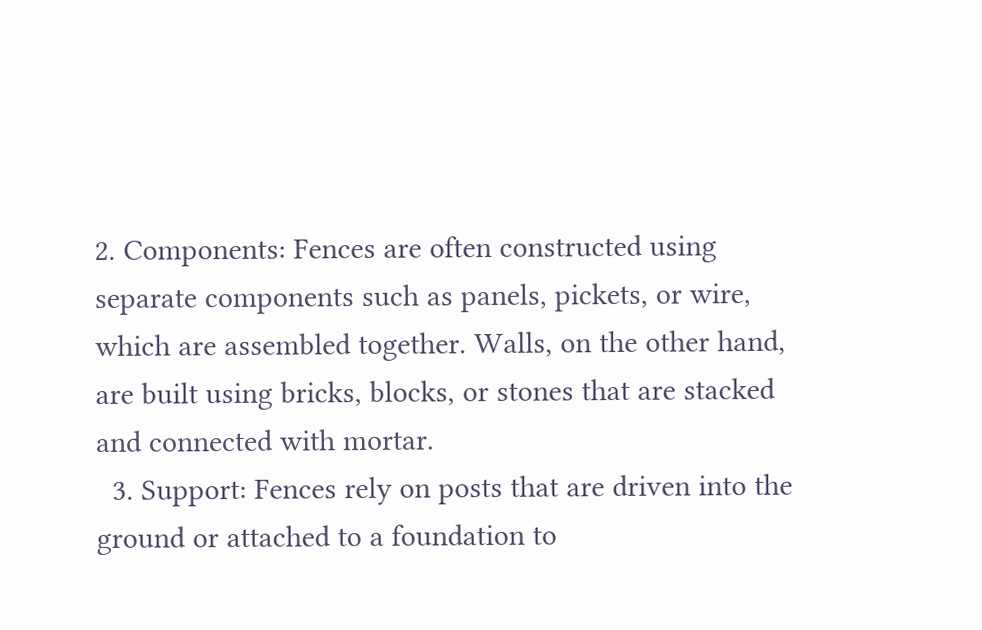2. Components: Fences are often constructed using separate components such as panels, pickets, or wire, which are assembled together. Walls, on the other hand, are built using bricks, blocks, or stones that are stacked and connected with mortar.
  3. Support: Fences rely on posts that are driven into the ground or attached to a foundation to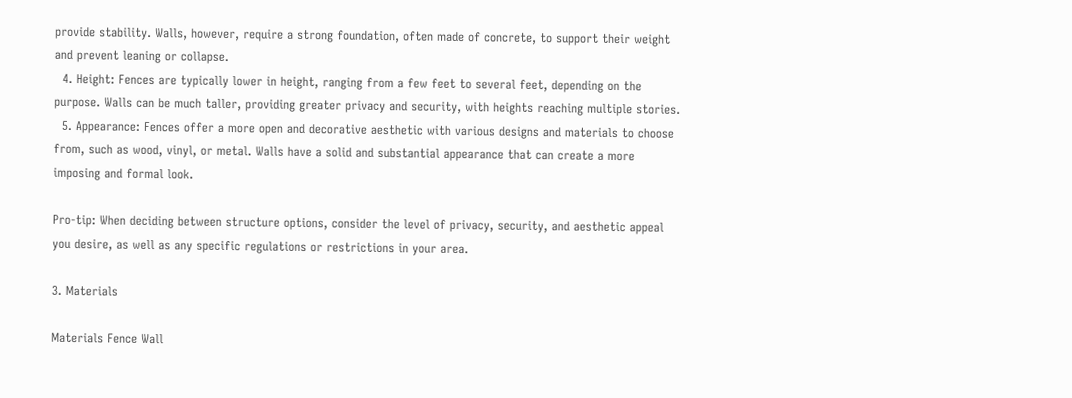provide stability. Walls, however, require a strong foundation, often made of concrete, to support their weight and prevent leaning or collapse.
  4. Height: Fences are typically lower in height, ranging from a few feet to several feet, depending on the purpose. Walls can be much taller, providing greater privacy and security, with heights reaching multiple stories.
  5. Appearance: Fences offer a more open and decorative aesthetic with various designs and materials to choose from, such as wood, vinyl, or metal. Walls have a solid and substantial appearance that can create a more imposing and formal look.

Pro-tip: When deciding between structure options, consider the level of privacy, security, and aesthetic appeal you desire, as well as any specific regulations or restrictions in your area.

3. Materials

Materials Fence Wall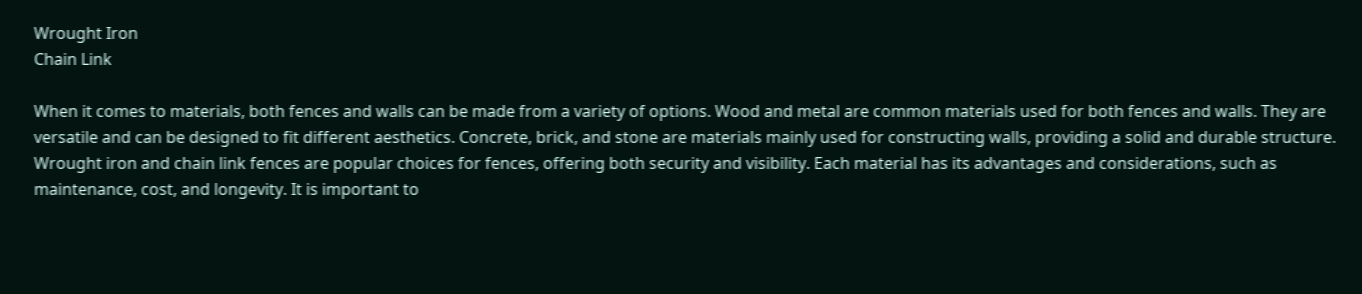Wrought Iron
Chain Link

When it comes to materials, both fences and walls can be made from a variety of options. Wood and metal are common materials used for both fences and walls. They are versatile and can be designed to fit different aesthetics. Concrete, brick, and stone are materials mainly used for constructing walls, providing a solid and durable structure. Wrought iron and chain link fences are popular choices for fences, offering both security and visibility. Each material has its advantages and considerations, such as maintenance, cost, and longevity. It is important to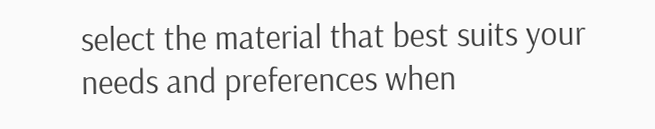select the material that best suits your needs and preferences when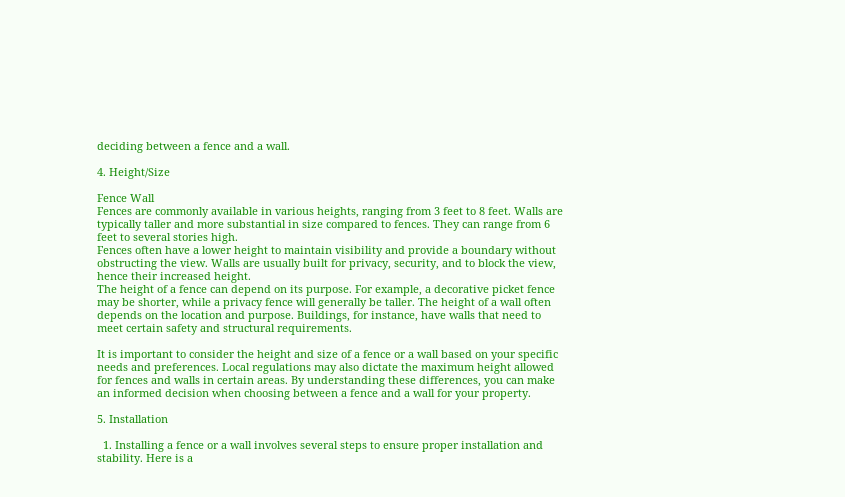deciding between a fence and a wall.

4. Height/Size

Fence Wall
Fences are commonly available in various heights, ranging from 3 feet to 8 feet. Walls are typically taller and more substantial in size compared to fences. They can range from 6 feet to several stories high.
Fences often have a lower height to maintain visibility and provide a boundary without obstructing the view. Walls are usually built for privacy, security, and to block the view, hence their increased height.
The height of a fence can depend on its purpose. For example, a decorative picket fence may be shorter, while a privacy fence will generally be taller. The height of a wall often depends on the location and purpose. Buildings, for instance, have walls that need to meet certain safety and structural requirements.

It is important to consider the height and size of a fence or a wall based on your specific needs and preferences. Local regulations may also dictate the maximum height allowed for fences and walls in certain areas. By understanding these differences, you can make an informed decision when choosing between a fence and a wall for your property.

5. Installation

  1. Installing a fence or a wall involves several steps to ensure proper installation and stability. Here is a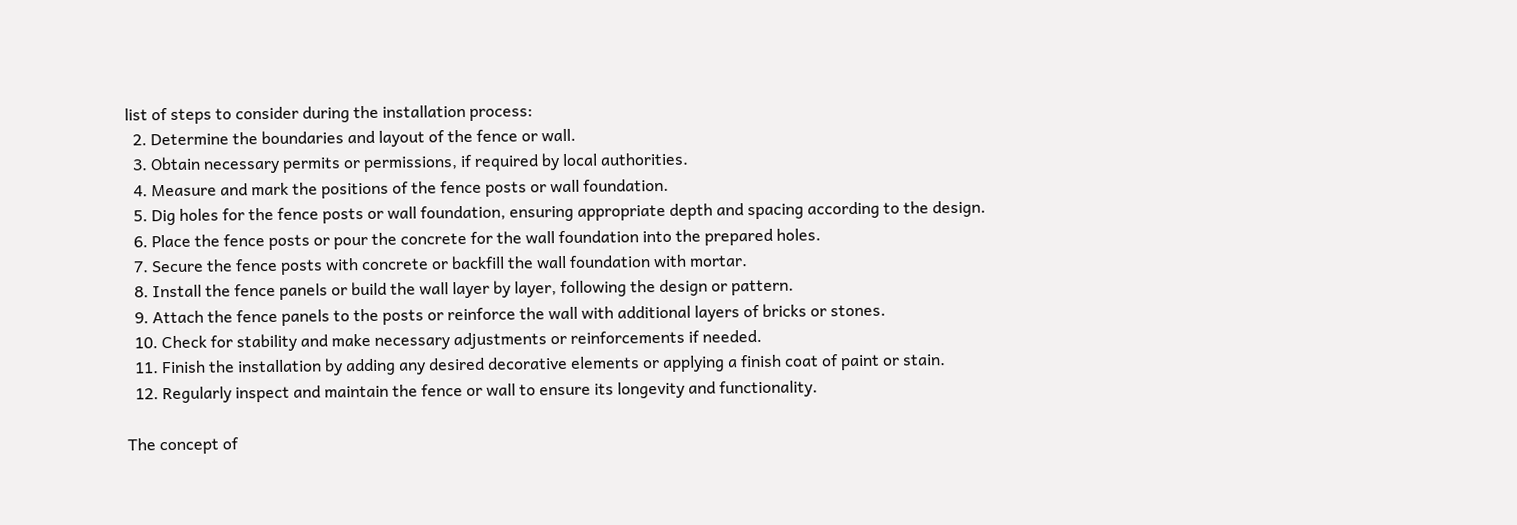list of steps to consider during the installation process:
  2. Determine the boundaries and layout of the fence or wall.
  3. Obtain necessary permits or permissions, if required by local authorities.
  4. Measure and mark the positions of the fence posts or wall foundation.
  5. Dig holes for the fence posts or wall foundation, ensuring appropriate depth and spacing according to the design.
  6. Place the fence posts or pour the concrete for the wall foundation into the prepared holes.
  7. Secure the fence posts with concrete or backfill the wall foundation with mortar.
  8. Install the fence panels or build the wall layer by layer, following the design or pattern.
  9. Attach the fence panels to the posts or reinforce the wall with additional layers of bricks or stones.
  10. Check for stability and make necessary adjustments or reinforcements if needed.
  11. Finish the installation by adding any desired decorative elements or applying a finish coat of paint or stain.
  12. Regularly inspect and maintain the fence or wall to ensure its longevity and functionality.

The concept of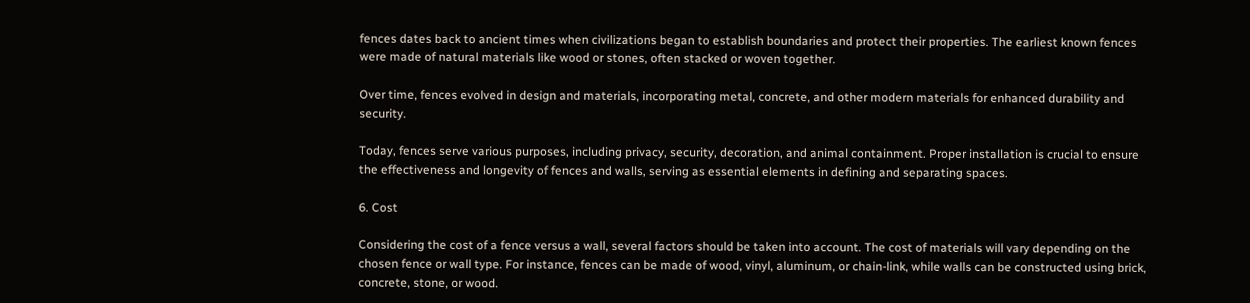fences dates back to ancient times when civilizations began to establish boundaries and protect their properties. The earliest known fences were made of natural materials like wood or stones, often stacked or woven together.

Over time, fences evolved in design and materials, incorporating metal, concrete, and other modern materials for enhanced durability and security.

Today, fences serve various purposes, including privacy, security, decoration, and animal containment. Proper installation is crucial to ensure the effectiveness and longevity of fences and walls, serving as essential elements in defining and separating spaces.

6. Cost

Considering the cost of a fence versus a wall, several factors should be taken into account. The cost of materials will vary depending on the chosen fence or wall type. For instance, fences can be made of wood, vinyl, aluminum, or chain-link, while walls can be constructed using brick, concrete, stone, or wood.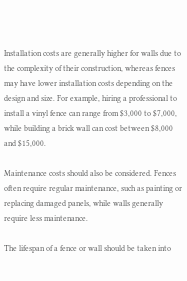Installation costs are generally higher for walls due to the complexity of their construction, whereas fences may have lower installation costs depending on the design and size. For example, hiring a professional to install a vinyl fence can range from $3,000 to $7,000, while building a brick wall can cost between $8,000 and $15,000.

Maintenance costs should also be considered. Fences often require regular maintenance, such as painting or replacing damaged panels, while walls generally require less maintenance.

The lifespan of a fence or wall should be taken into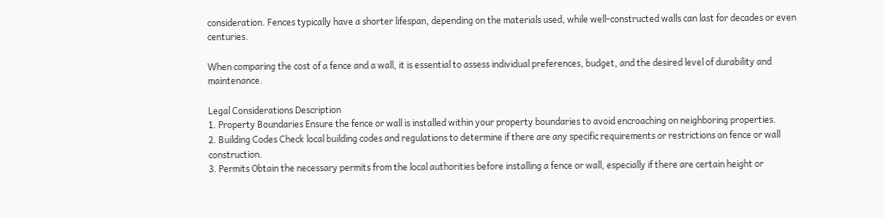consideration. Fences typically have a shorter lifespan, depending on the materials used, while well-constructed walls can last for decades or even centuries.

When comparing the cost of a fence and a wall, it is essential to assess individual preferences, budget, and the desired level of durability and maintenance.

Legal Considerations Description
1. Property Boundaries Ensure the fence or wall is installed within your property boundaries to avoid encroaching on neighboring properties.
2. Building Codes Check local building codes and regulations to determine if there are any specific requirements or restrictions on fence or wall construction.
3. Permits Obtain the necessary permits from the local authorities before installing a fence or wall, especially if there are certain height or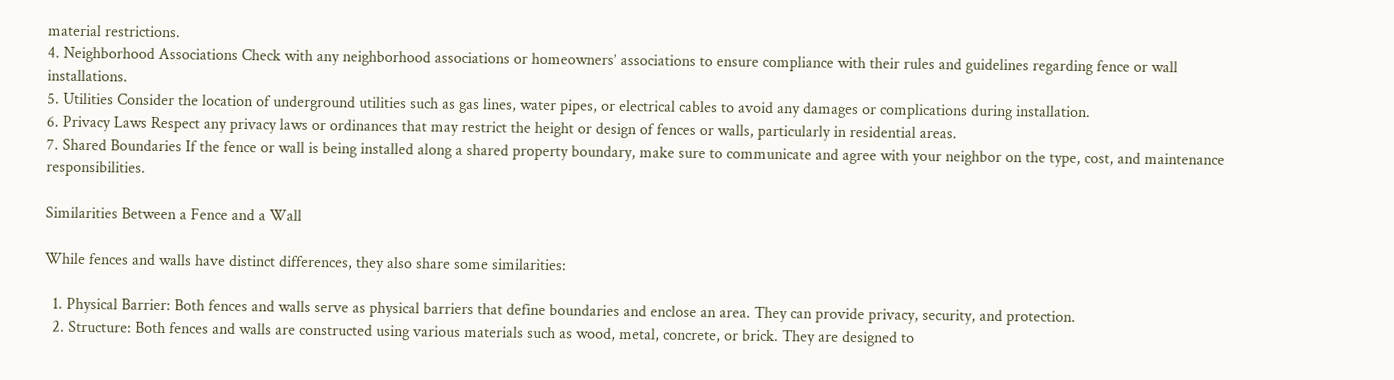material restrictions.
4. Neighborhood Associations Check with any neighborhood associations or homeowners’ associations to ensure compliance with their rules and guidelines regarding fence or wall installations.
5. Utilities Consider the location of underground utilities such as gas lines, water pipes, or electrical cables to avoid any damages or complications during installation.
6. Privacy Laws Respect any privacy laws or ordinances that may restrict the height or design of fences or walls, particularly in residential areas.
7. Shared Boundaries If the fence or wall is being installed along a shared property boundary, make sure to communicate and agree with your neighbor on the type, cost, and maintenance responsibilities.

Similarities Between a Fence and a Wall

While fences and walls have distinct differences, they also share some similarities:

  1. Physical Barrier: Both fences and walls serve as physical barriers that define boundaries and enclose an area. They can provide privacy, security, and protection.
  2. Structure: Both fences and walls are constructed using various materials such as wood, metal, concrete, or brick. They are designed to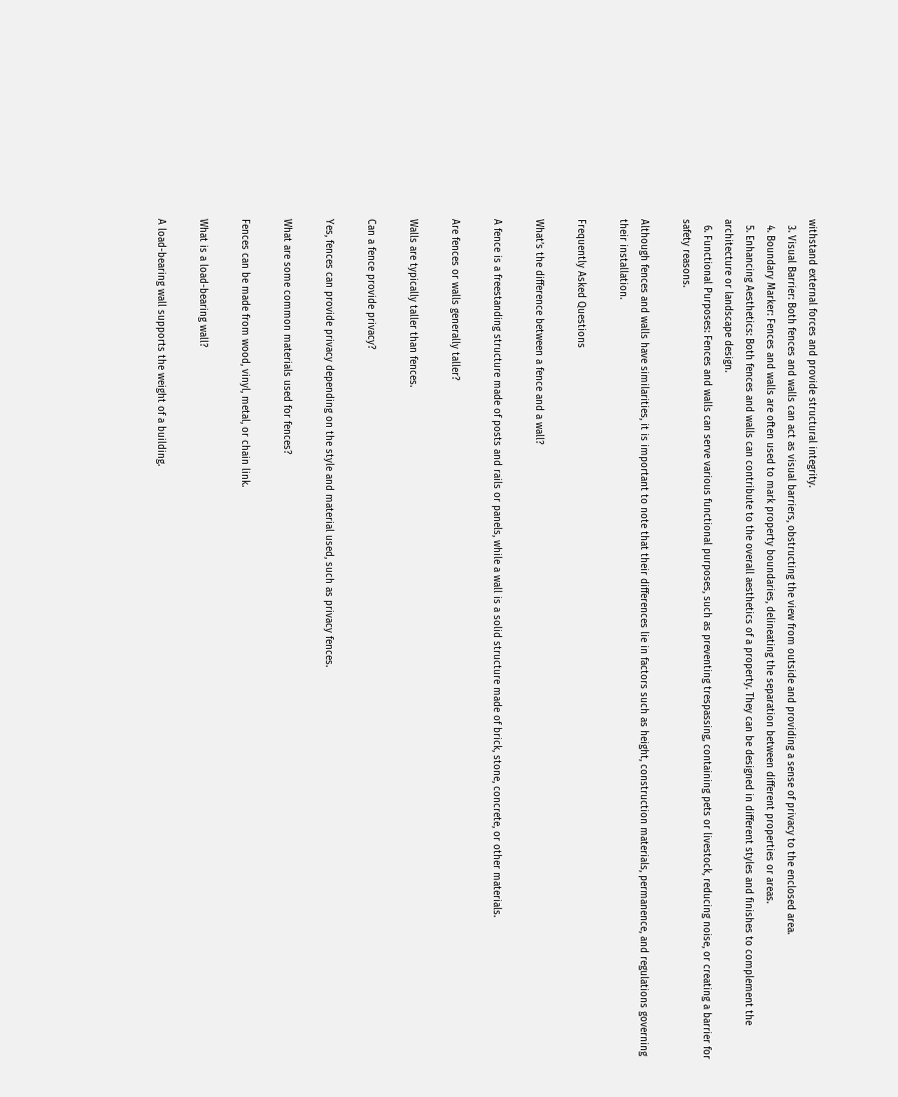withstand external forces and provide structural integrity.
  3. Visual Barrier: Both fences and walls can act as visual barriers, obstructing the view from outside and providing a sense of privacy to the enclosed area.
  4. Boundary Marker: Fences and walls are often used to mark property boundaries, delineating the separation between different properties or areas.
  5. Enhancing Aesthetics: Both fences and walls can contribute to the overall aesthetics of a property. They can be designed in different styles and finishes to complement the architecture or landscape design.
  6. Functional Purposes: Fences and walls can serve various functional purposes, such as preventing trespassing, containing pets or livestock, reducing noise, or creating a barrier for safety reasons.

Although fences and walls have similarities, it is important to note that their differences lie in factors such as height, construction materials, permanence, and regulations governing their installation.

Frequently Asked Questions

What’s the difference between a fence and a wall?

A fence is a freestanding structure made of posts and rails or panels, while a wall is a solid structure made of brick, stone, concrete, or other materials.

Are fences or walls generally taller?

Walls are typically taller than fences.

Can a fence provide privacy?

Yes, fences can provide privacy depending on the style and material used, such as privacy fences.

What are some common materials used for fences?

Fences can be made from wood, vinyl, metal, or chain link.

What is a load-bearing wall?

A load-bearing wall supports the weight of a building.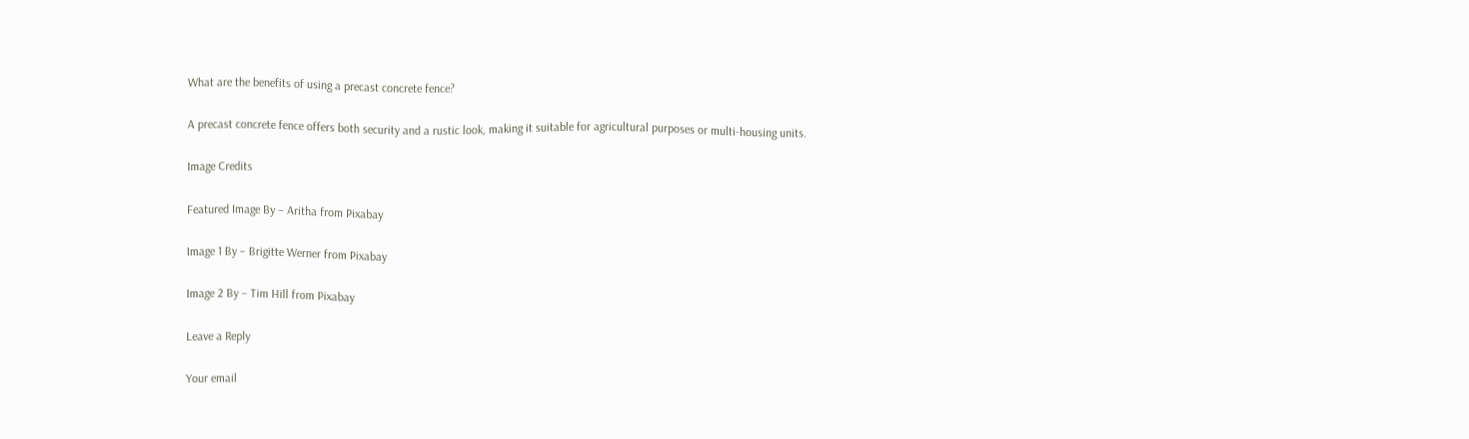What are the benefits of using a precast concrete fence?

A precast concrete fence offers both security and a rustic look, making it suitable for agricultural purposes or multi-housing units.

Image Credits

Featured Image By – Aritha from Pixabay

Image 1 By – Brigitte Werner from Pixabay

Image 2 By – Tim Hill from Pixabay

Leave a Reply

Your email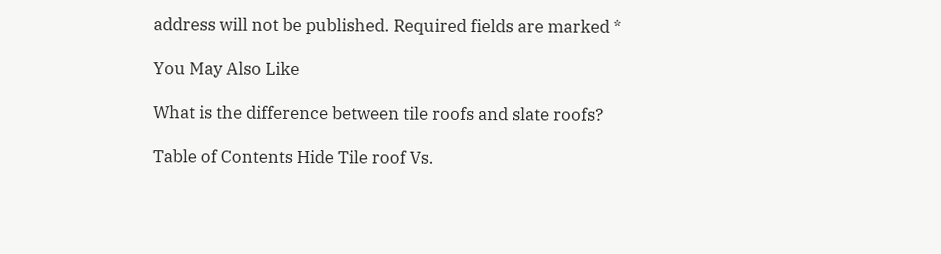address will not be published. Required fields are marked *

You May Also Like

What is the difference between tile roofs and slate roofs?

Table of Contents Hide Tile roof Vs.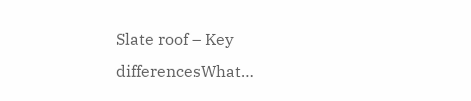Slate roof – Key differencesWhat…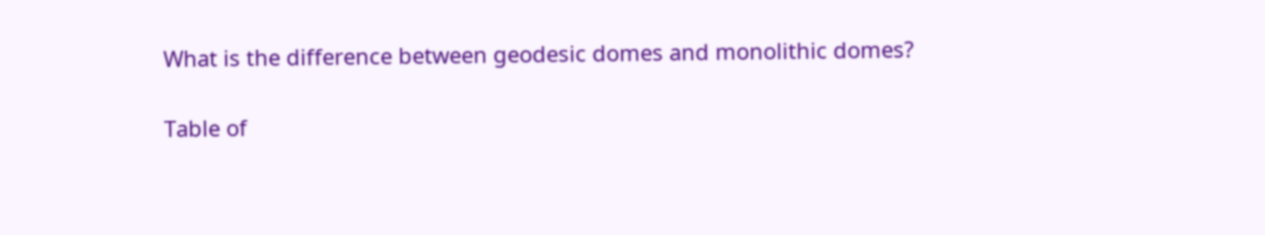What is the difference between geodesic domes and monolithic domes?

Table of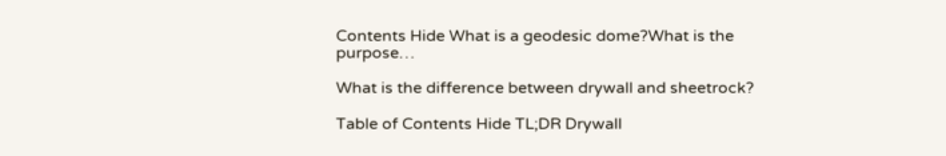Contents Hide What is a geodesic dome?What is the purpose…

What is the difference between drywall and sheetrock?

Table of Contents Hide TL;DR Drywall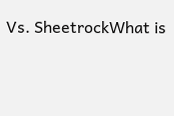Vs. SheetrockWhat is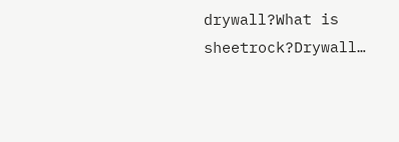drywall?What is sheetrock?Drywall…